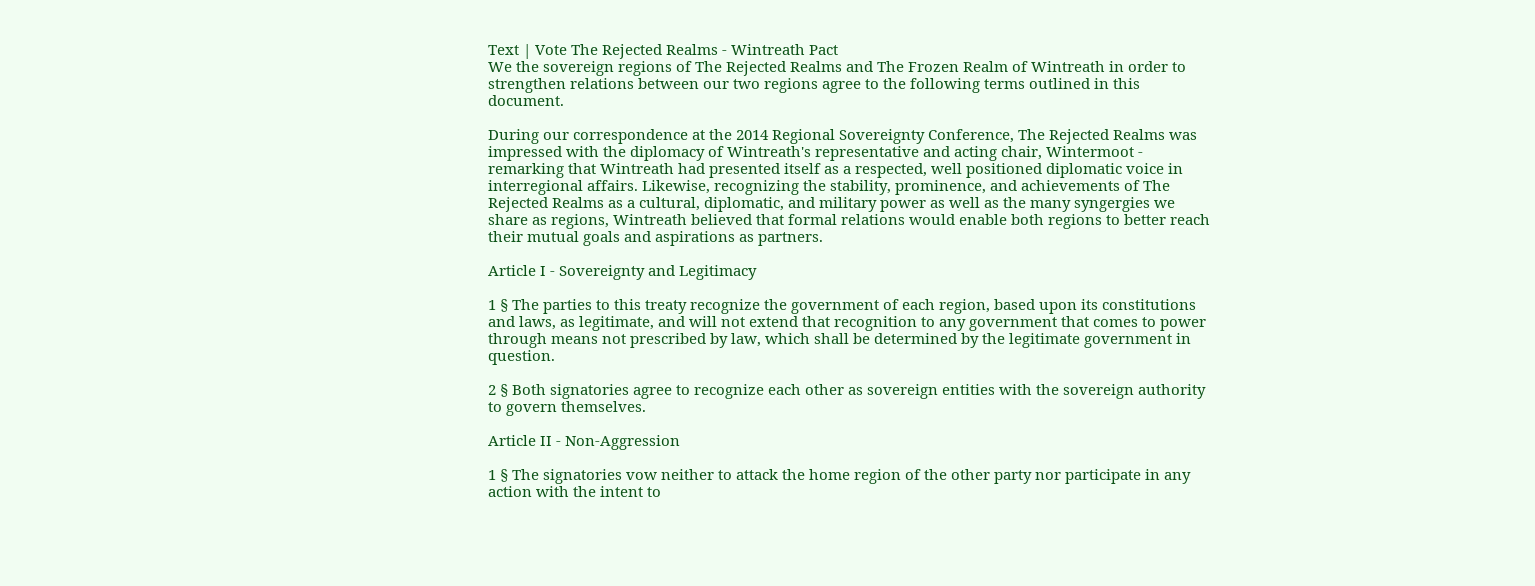Text | Vote The Rejected Realms - Wintreath Pact
We the sovereign regions of The Rejected Realms and The Frozen Realm of Wintreath in order to strengthen relations between our two regions agree to the following terms outlined in this document.

During our correspondence at the 2014 Regional Sovereignty Conference, The Rejected Realms was impressed with the diplomacy of Wintreath's representative and acting chair, Wintermoot - remarking that Wintreath had presented itself as a respected, well positioned diplomatic voice in interregional affairs. Likewise, recognizing the stability, prominence, and achievements of The Rejected Realms as a cultural, diplomatic, and military power as well as the many syngergies we share as regions, Wintreath believed that formal relations would enable both regions to better reach their mutual goals and aspirations as partners.

Article I - Sovereignty and Legitimacy

1 § The parties to this treaty recognize the government of each region, based upon its constitutions and laws, as legitimate, and will not extend that recognition to any government that comes to power through means not prescribed by law, which shall be determined by the legitimate government in question.

2 § Both signatories agree to recognize each other as sovereign entities with the sovereign authority to govern themselves.

Article II - Non-Aggression

1 § The signatories vow neither to attack the home region of the other party nor participate in any action with the intent to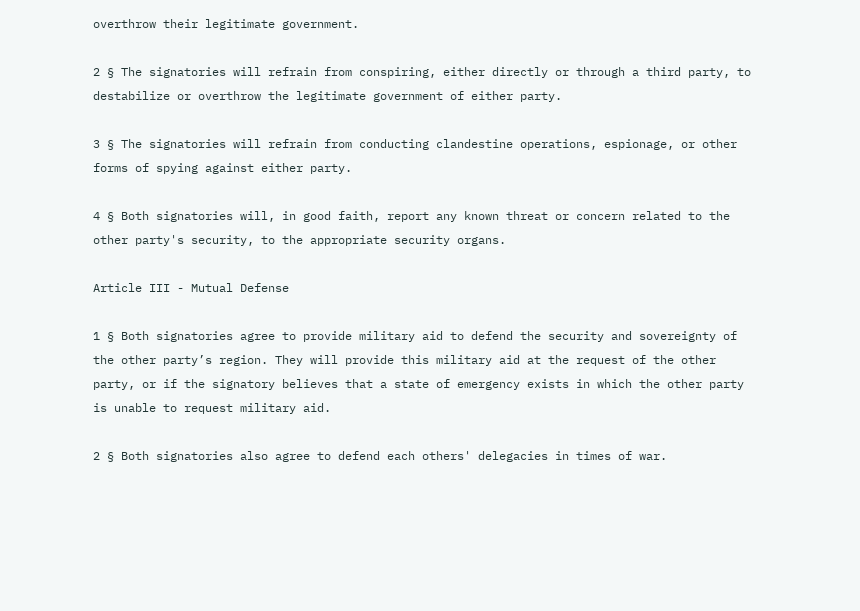overthrow their legitimate government.

2 § The signatories will refrain from conspiring, either directly or through a third party, to destabilize or overthrow the legitimate government of either party.

3 § The signatories will refrain from conducting clandestine operations, espionage, or other forms of spying against either party.

4 § Both signatories will, in good faith, report any known threat or concern related to the other party's security, to the appropriate security organs.

Article III - Mutual Defense

1 § Both signatories agree to provide military aid to defend the security and sovereignty of the other party’s region. They will provide this military aid at the request of the other party, or if the signatory believes that a state of emergency exists in which the other party is unable to request military aid.

2 § Both signatories also agree to defend each others' delegacies in times of war.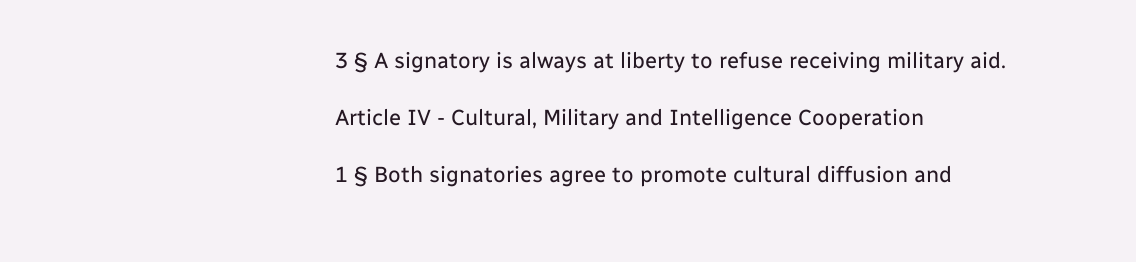3 § A signatory is always at liberty to refuse receiving military aid.

Article IV - Cultural, Military and Intelligence Cooperation

1 § Both signatories agree to promote cultural diffusion and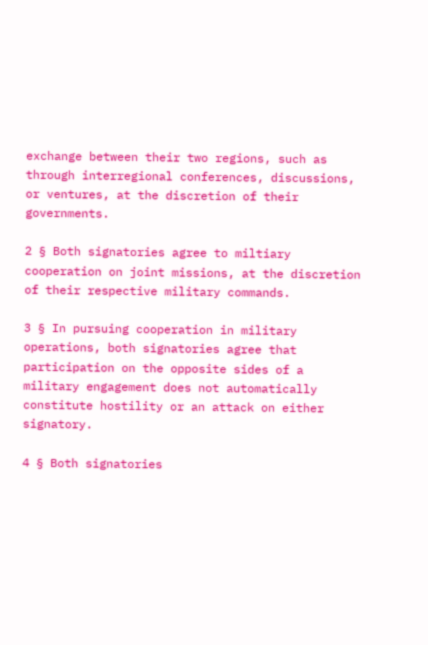exchange between their two regions, such as through interregional conferences, discussions, or ventures, at the discretion of their governments.

2 § Both signatories agree to miltiary cooperation on joint missions, at the discretion of their respective military commands.

3 § In pursuing cooperation in military operations, both signatories agree that participation on the opposite sides of a military engagement does not automatically constitute hostility or an attack on either signatory.

4 § Both signatories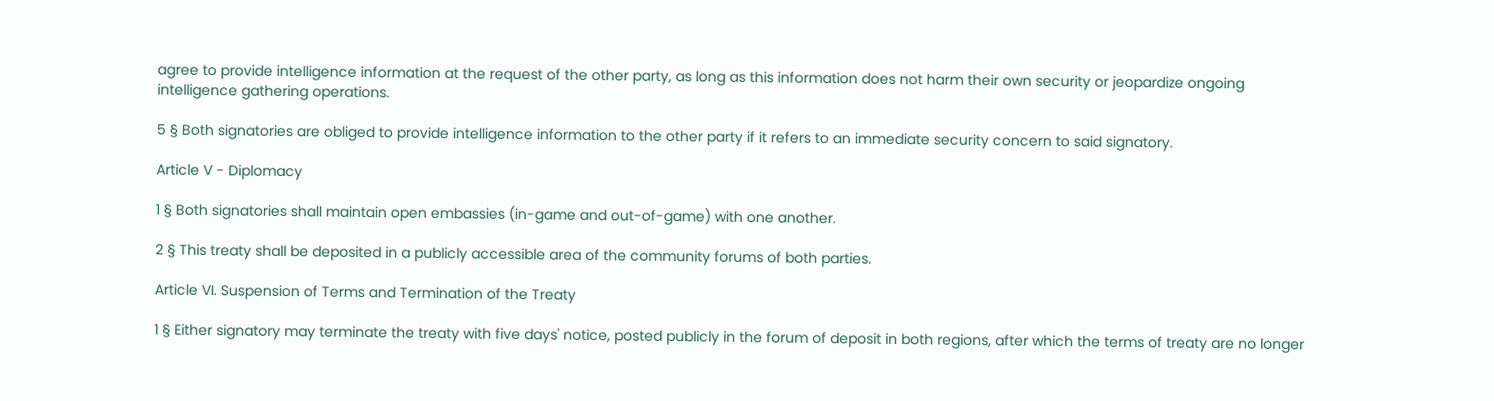agree to provide intelligence information at the request of the other party, as long as this information does not harm their own security or jeopardize ongoing intelligence gathering operations.

5 § Both signatories are obliged to provide intelligence information to the other party if it refers to an immediate security concern to said signatory.

Article V - Diplomacy

1 § Both signatories shall maintain open embassies (in-game and out-of-game) with one another.

2 § This treaty shall be deposited in a publicly accessible area of the community forums of both parties.

Article VI. Suspension of Terms and Termination of the Treaty

1 § Either signatory may terminate the treaty with five days' notice, posted publicly in the forum of deposit in both regions, after which the terms of treaty are no longer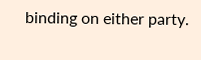binding on either party.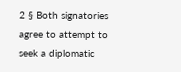2 § Both signatories agree to attempt to seek a diplomatic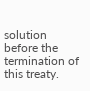solution before the termination of this treaty.